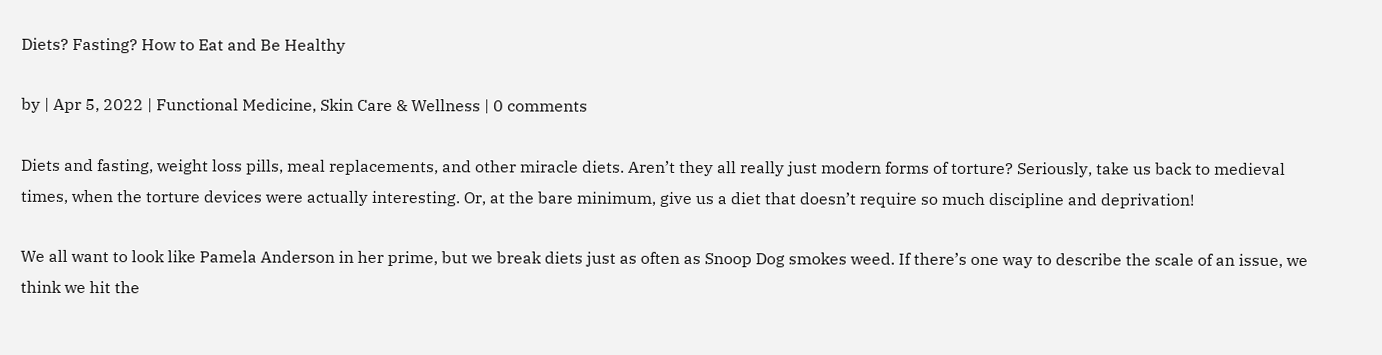Diets? Fasting? How to Eat and Be Healthy

by | Apr 5, 2022 | Functional Medicine, Skin Care & Wellness | 0 comments

Diets and fasting, weight loss pills, meal replacements, and other miracle diets. Aren’t they all really just modern forms of torture? Seriously, take us back to medieval times, when the torture devices were actually interesting. Or, at the bare minimum, give us a diet that doesn’t require so much discipline and deprivation!

We all want to look like Pamela Anderson in her prime, but we break diets just as often as Snoop Dog smokes weed. If there’s one way to describe the scale of an issue, we think we hit the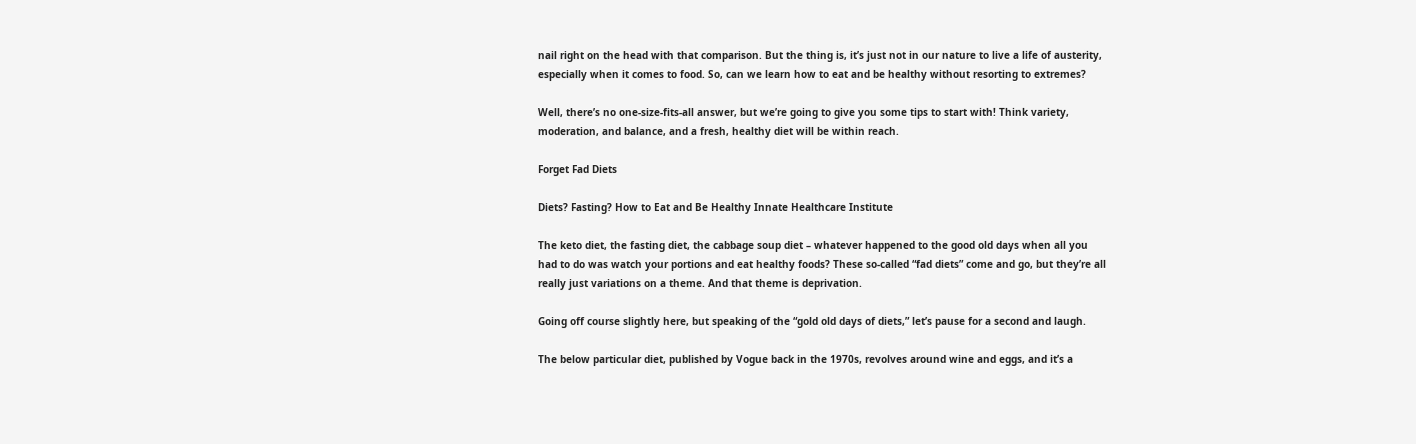nail right on the head with that comparison. But the thing is, it’s just not in our nature to live a life of austerity, especially when it comes to food. So, can we learn how to eat and be healthy without resorting to extremes?

Well, there’s no one-size-fits-all answer, but we’re going to give you some tips to start with! Think variety, moderation, and balance, and a fresh, healthy diet will be within reach.

Forget Fad Diets

Diets? Fasting? How to Eat and Be Healthy Innate Healthcare Institute

The keto diet, the fasting diet, the cabbage soup diet – whatever happened to the good old days when all you had to do was watch your portions and eat healthy foods? These so-called “fad diets” come and go, but they’re all really just variations on a theme. And that theme is deprivation.

Going off course slightly here, but speaking of the “gold old days of diets,” let’s pause for a second and laugh.

The below particular diet, published by Vogue back in the 1970s, revolves around wine and eggs, and it’s a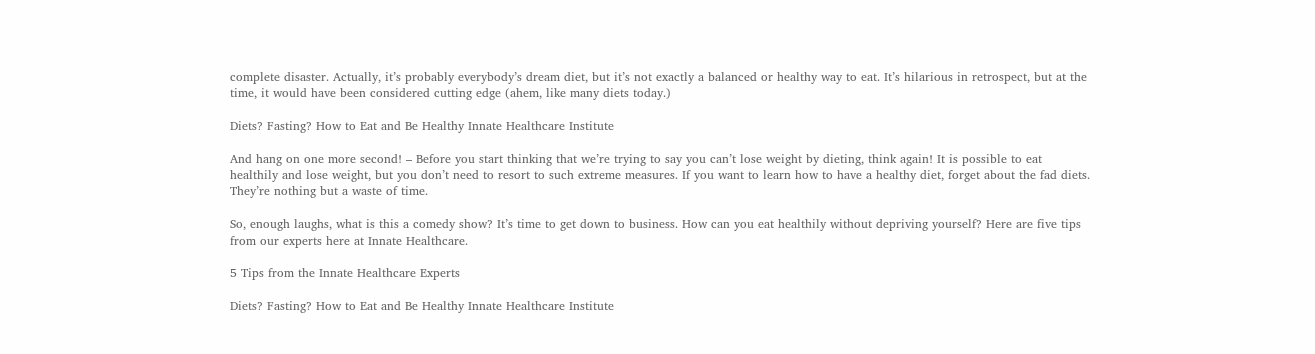complete disaster. Actually, it’s probably everybody’s dream diet, but it’s not exactly a balanced or healthy way to eat. It’s hilarious in retrospect, but at the time, it would have been considered cutting edge (ahem, like many diets today.)

Diets? Fasting? How to Eat and Be Healthy Innate Healthcare Institute

And hang on one more second! – Before you start thinking that we’re trying to say you can’t lose weight by dieting, think again! It is possible to eat healthily and lose weight, but you don’t need to resort to such extreme measures. If you want to learn how to have a healthy diet, forget about the fad diets. They’re nothing but a waste of time.

So, enough laughs, what is this a comedy show? It’s time to get down to business. How can you eat healthily without depriving yourself? Here are five tips from our experts here at Innate Healthcare.

5 Tips from the Innate Healthcare Experts

Diets? Fasting? How to Eat and Be Healthy Innate Healthcare Institute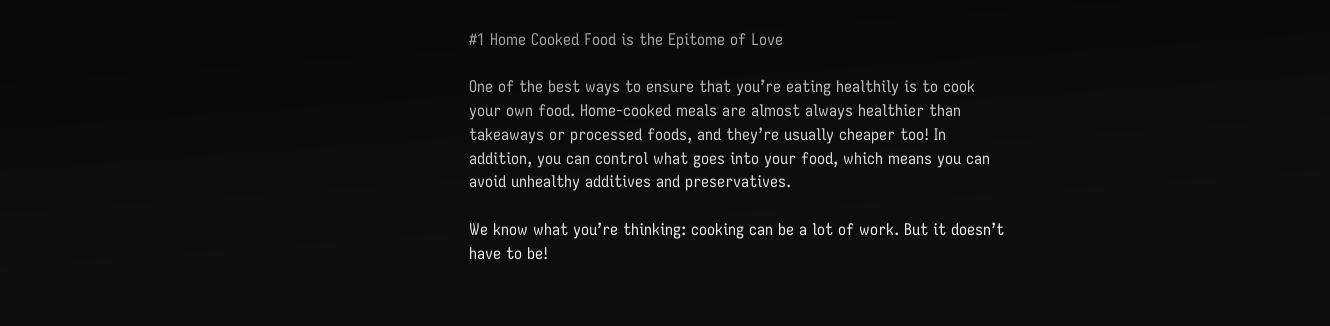#1 Home Cooked Food is the Epitome of Love

One of the best ways to ensure that you’re eating healthily is to cook your own food. Home-cooked meals are almost always healthier than takeaways or processed foods, and they’re usually cheaper too! In addition, you can control what goes into your food, which means you can avoid unhealthy additives and preservatives.

We know what you’re thinking: cooking can be a lot of work. But it doesn’t have to be!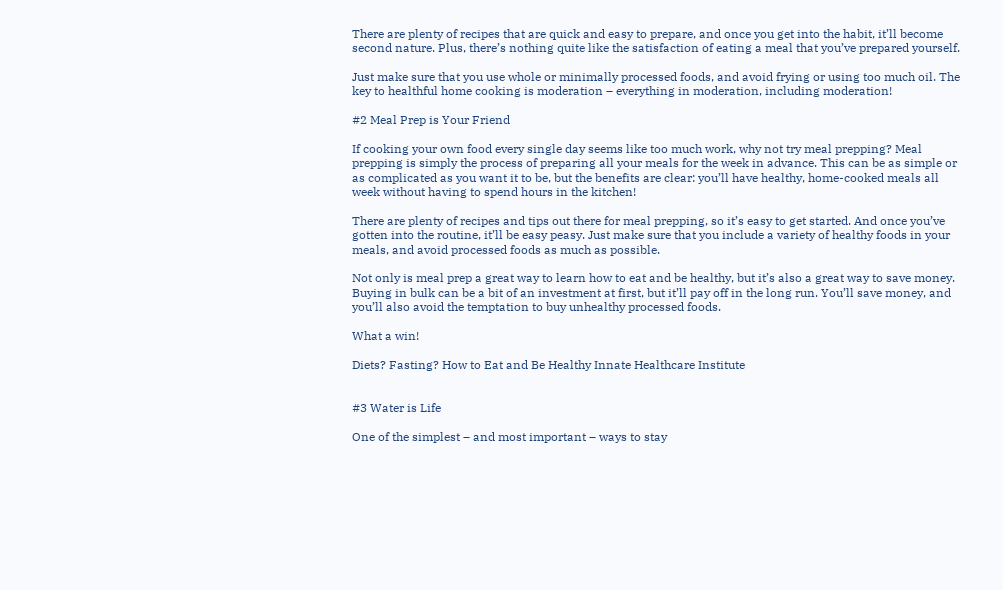There are plenty of recipes that are quick and easy to prepare, and once you get into the habit, it’ll become second nature. Plus, there’s nothing quite like the satisfaction of eating a meal that you’ve prepared yourself.

Just make sure that you use whole or minimally processed foods, and avoid frying or using too much oil. The key to healthful home cooking is moderation – everything in moderation, including moderation!

#2 Meal Prep is Your Friend

If cooking your own food every single day seems like too much work, why not try meal prepping? Meal prepping is simply the process of preparing all your meals for the week in advance. This can be as simple or as complicated as you want it to be, but the benefits are clear: you’ll have healthy, home-cooked meals all week without having to spend hours in the kitchen!

There are plenty of recipes and tips out there for meal prepping, so it’s easy to get started. And once you’ve gotten into the routine, it’ll be easy peasy. Just make sure that you include a variety of healthy foods in your meals, and avoid processed foods as much as possible.

Not only is meal prep a great way to learn how to eat and be healthy, but it’s also a great way to save money. Buying in bulk can be a bit of an investment at first, but it’ll pay off in the long run. You’ll save money, and you’ll also avoid the temptation to buy unhealthy processed foods.

What a win!

Diets? Fasting? How to Eat and Be Healthy Innate Healthcare Institute


#3 Water is Life

One of the simplest – and most important – ways to stay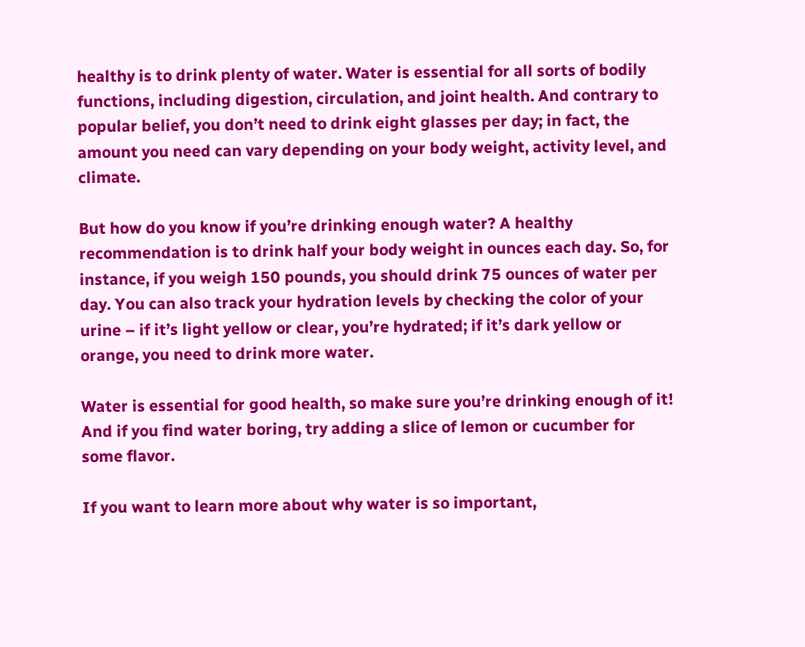healthy is to drink plenty of water. Water is essential for all sorts of bodily functions, including digestion, circulation, and joint health. And contrary to popular belief, you don’t need to drink eight glasses per day; in fact, the amount you need can vary depending on your body weight, activity level, and climate.

But how do you know if you’re drinking enough water? A healthy recommendation is to drink half your body weight in ounces each day. So, for instance, if you weigh 150 pounds, you should drink 75 ounces of water per day. You can also track your hydration levels by checking the color of your urine – if it’s light yellow or clear, you’re hydrated; if it’s dark yellow or orange, you need to drink more water.

Water is essential for good health, so make sure you’re drinking enough of it! And if you find water boring, try adding a slice of lemon or cucumber for some flavor.

If you want to learn more about why water is so important,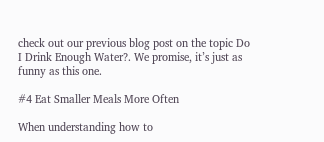check out our previous blog post on the topic Do I Drink Enough Water?. We promise, it’s just as funny as this one.

#4 Eat Smaller Meals More Often

When understanding how to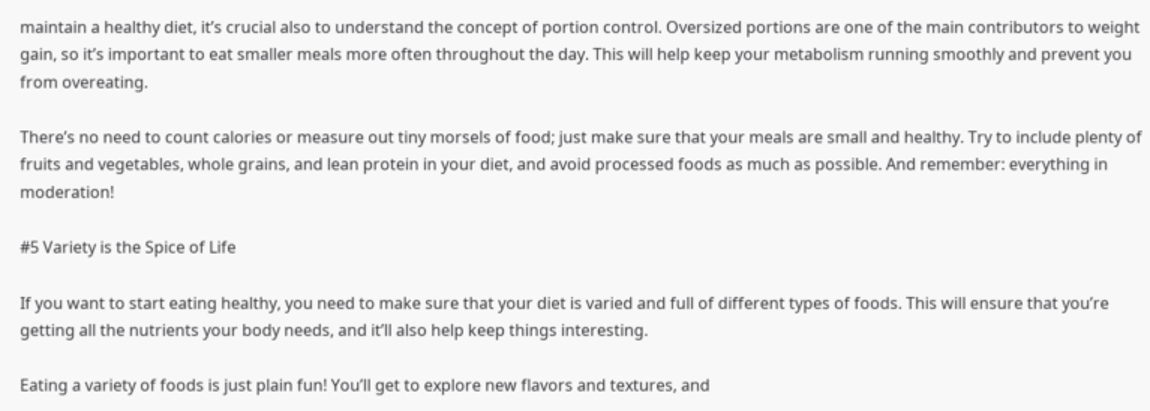maintain a healthy diet, it’s crucial also to understand the concept of portion control. Oversized portions are one of the main contributors to weight gain, so it’s important to eat smaller meals more often throughout the day. This will help keep your metabolism running smoothly and prevent you from overeating.

There’s no need to count calories or measure out tiny morsels of food; just make sure that your meals are small and healthy. Try to include plenty of fruits and vegetables, whole grains, and lean protein in your diet, and avoid processed foods as much as possible. And remember: everything in moderation!

#5 Variety is the Spice of Life

If you want to start eating healthy, you need to make sure that your diet is varied and full of different types of foods. This will ensure that you’re getting all the nutrients your body needs, and it’ll also help keep things interesting.

Eating a variety of foods is just plain fun! You’ll get to explore new flavors and textures, and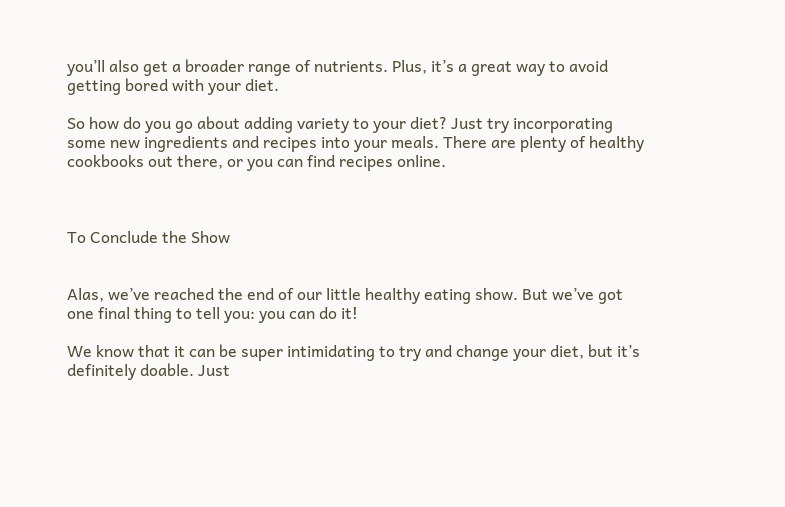you’ll also get a broader range of nutrients. Plus, it’s a great way to avoid getting bored with your diet.

So how do you go about adding variety to your diet? Just try incorporating some new ingredients and recipes into your meals. There are plenty of healthy cookbooks out there, or you can find recipes online.



To Conclude the Show


Alas, we’ve reached the end of our little healthy eating show. But we’ve got one final thing to tell you: you can do it!

We know that it can be super intimidating to try and change your diet, but it’s definitely doable. Just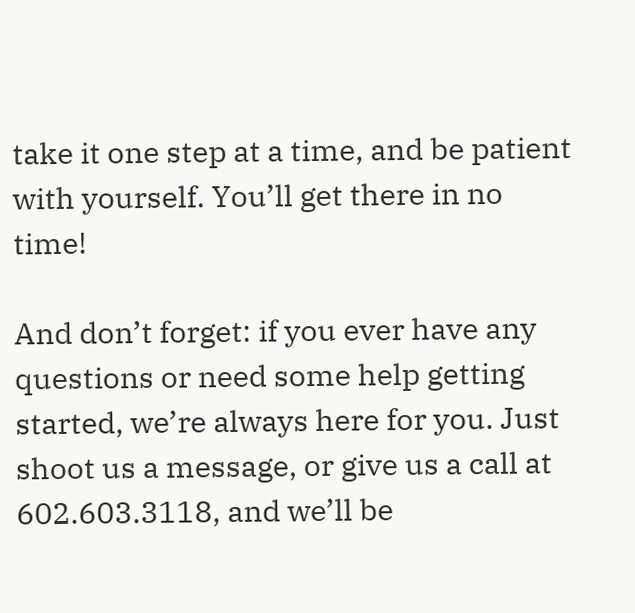take it one step at a time, and be patient with yourself. You’ll get there in no time!

And don’t forget: if you ever have any questions or need some help getting started, we’re always here for you. Just shoot us a message, or give us a call at 602.603.3118, and we’ll be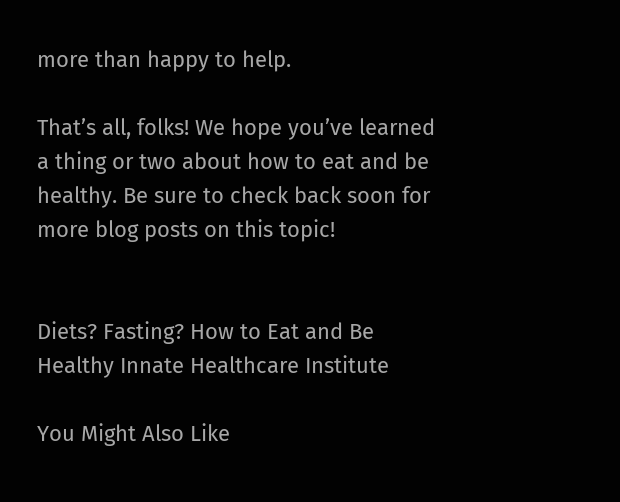more than happy to help.

That’s all, folks! We hope you’ve learned a thing or two about how to eat and be healthy. Be sure to check back soon for more blog posts on this topic!


Diets? Fasting? How to Eat and Be Healthy Innate Healthcare Institute

You Might Also Like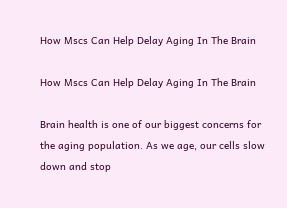How Mscs Can Help Delay Aging In The Brain

How Mscs Can Help Delay Aging In The Brain

Brain health is one of our biggest concerns for the aging population. As we age, our cells slow down and stop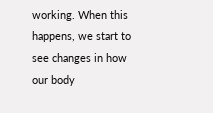working. When this happens, we start to see changes in how our body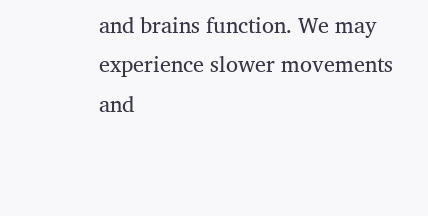and brains function. We may experience slower movements and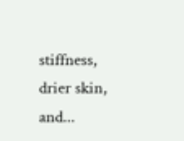stiffness, drier skin, and...